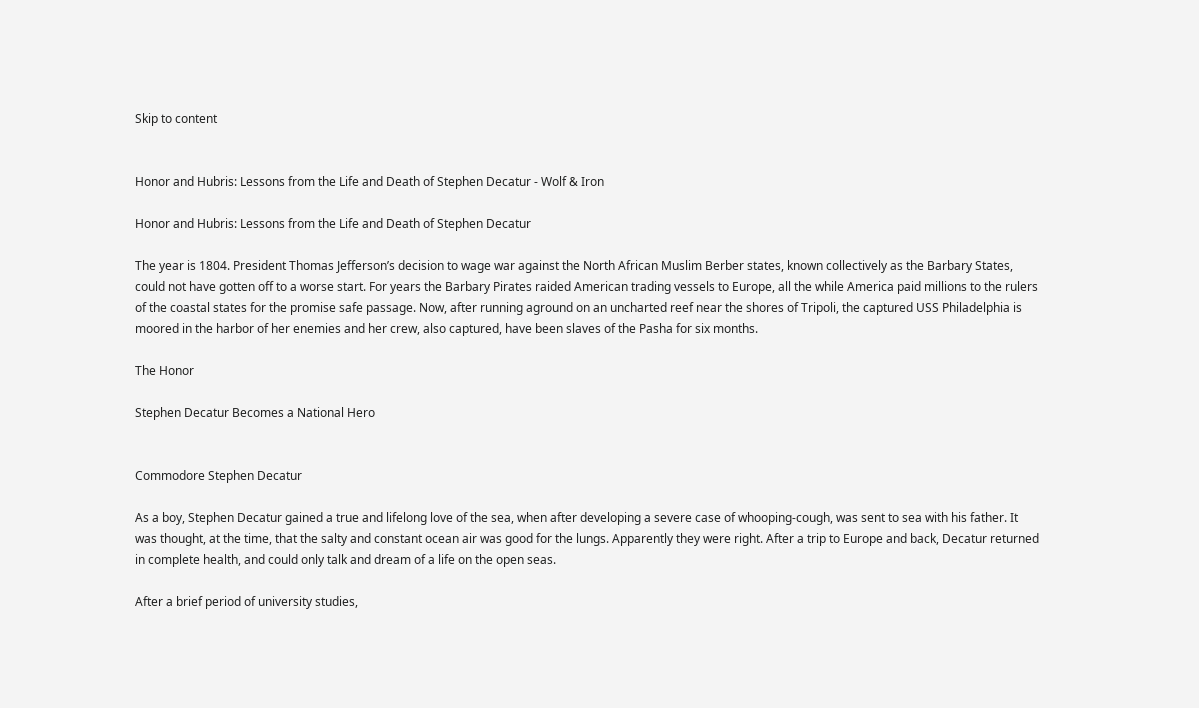Skip to content


Honor and Hubris: Lessons from the Life and Death of Stephen Decatur - Wolf & Iron

Honor and Hubris: Lessons from the Life and Death of Stephen Decatur

The year is 1804. President Thomas Jefferson’s decision to wage war against the North African Muslim Berber states, known collectively as the Barbary States, could not have gotten off to a worse start. For years the Barbary Pirates raided American trading vessels to Europe, all the while America paid millions to the rulers of the coastal states for the promise safe passage. Now, after running aground on an uncharted reef near the shores of Tripoli, the captured USS Philadelphia is moored in the harbor of her enemies and her crew, also captured, have been slaves of the Pasha for six months.

The Honor

Stephen Decatur Becomes a National Hero


Commodore Stephen Decatur

As a boy, Stephen Decatur gained a true and lifelong love of the sea, when after developing a severe case of whooping-cough, was sent to sea with his father. It was thought, at the time, that the salty and constant ocean air was good for the lungs. Apparently they were right. After a trip to Europe and back, Decatur returned in complete health, and could only talk and dream of a life on the open seas.

After a brief period of university studies,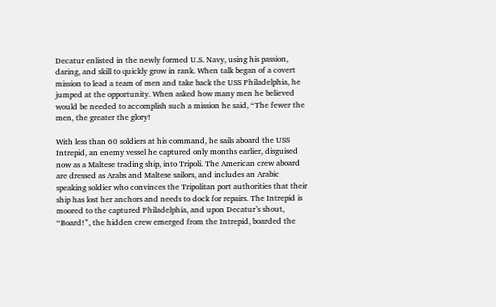Decatur enlisted in the newly formed U.S. Navy, using his passion, daring, and skill to quickly grow in rank. When talk began of a covert mission to lead a team of men and take back the USS Philadelphia, he jumped at the opportunity. When asked how many men he believed would be needed to accomplish such a mission he said, “The fewer the men, the greater the glory!

With less than 60 soldiers at his command, he sails aboard the USS Intrepid, an enemy vessel he captured only months earlier, disguised now as a Maltese trading ship, into Tripoli. The American crew aboard are dressed as Arabs and Maltese sailors, and includes an Arabic speaking soldier who convinces the Tripolitan port authorities that their ship has lost her anchors and needs to dock for repairs. The Intrepid is moored to the captured Philadelphia, and upon Decatur’s shout, “Board!”, the hidden crew emerged from the Intrepid, boarded the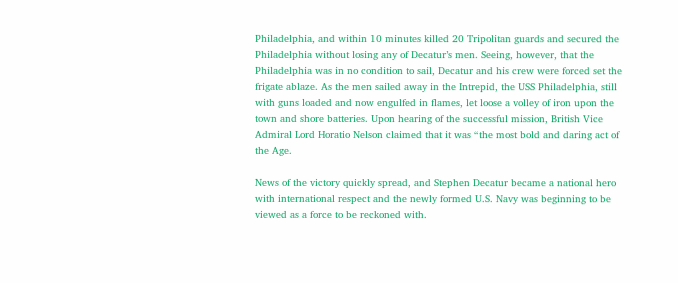Philadelphia, and within 10 minutes killed 20 Tripolitan guards and secured the Philadelphia without losing any of Decatur’s men. Seeing, however, that the Philadelphia was in no condition to sail, Decatur and his crew were forced set the frigate ablaze. As the men sailed away in the Intrepid, the USS Philadelphia, still with guns loaded and now engulfed in flames, let loose a volley of iron upon the town and shore batteries. Upon hearing of the successful mission, British Vice Admiral Lord Horatio Nelson claimed that it was “the most bold and daring act of the Age.

News of the victory quickly spread, and Stephen Decatur became a national hero with international respect and the newly formed U.S. Navy was beginning to be viewed as a force to be reckoned with.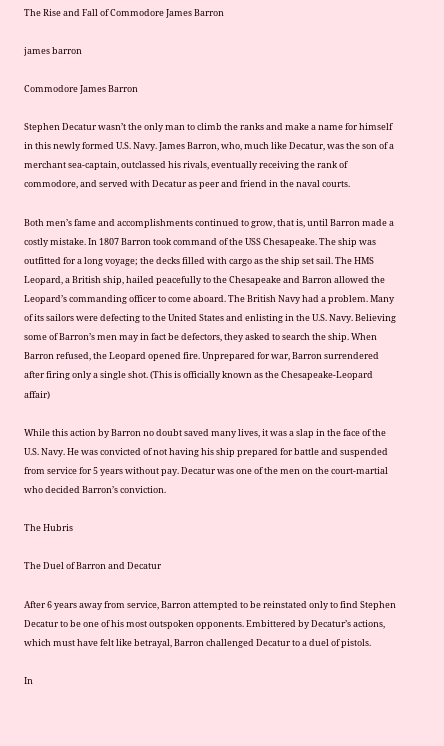The Rise and Fall of Commodore James Barron

james barron

Commodore James Barron

Stephen Decatur wasn’t the only man to climb the ranks and make a name for himself in this newly formed U.S. Navy. James Barron, who, much like Decatur, was the son of a merchant sea-captain, outclassed his rivals, eventually receiving the rank of commodore, and served with Decatur as peer and friend in the naval courts.

Both men’s fame and accomplishments continued to grow, that is, until Barron made a costly mistake. In 1807 Barron took command of the USS Chesapeake. The ship was outfitted for a long voyage; the decks filled with cargo as the ship set sail. The HMS Leopard, a British ship, hailed peacefully to the Chesapeake and Barron allowed the Leopard’s commanding officer to come aboard. The British Navy had a problem. Many of its sailors were defecting to the United States and enlisting in the U.S. Navy. Believing some of Barron’s men may in fact be defectors, they asked to search the ship. When Barron refused, the Leopard opened fire. Unprepared for war, Barron surrendered after firing only a single shot. (This is officially known as the Chesapeake-Leopard affair)

While this action by Barron no doubt saved many lives, it was a slap in the face of the U.S. Navy. He was convicted of not having his ship prepared for battle and suspended from service for 5 years without pay. Decatur was one of the men on the court-martial who decided Barron’s conviction.

The Hubris

The Duel of Barron and Decatur

After 6 years away from service, Barron attempted to be reinstated only to find Stephen Decatur to be one of his most outspoken opponents. Embittered by Decatur’s actions, which must have felt like betrayal, Barron challenged Decatur to a duel of pistols.

In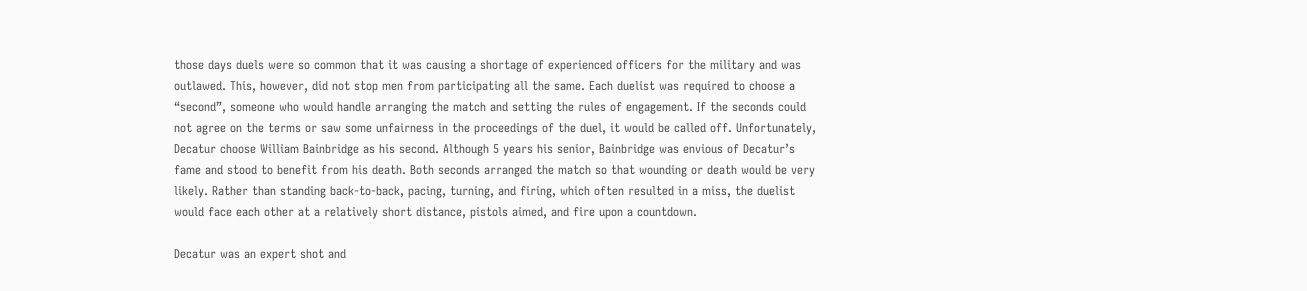those days duels were so common that it was causing a shortage of experienced officers for the military and was outlawed. This, however, did not stop men from participating all the same. Each duelist was required to choose a “second”, someone who would handle arranging the match and setting the rules of engagement. If the seconds could not agree on the terms or saw some unfairness in the proceedings of the duel, it would be called off. Unfortunately, Decatur choose William Bainbridge as his second. Although 5 years his senior, Bainbridge was envious of Decatur’s fame and stood to benefit from his death. Both seconds arranged the match so that wounding or death would be very likely. Rather than standing back-to-back, pacing, turning, and firing, which often resulted in a miss, the duelist would face each other at a relatively short distance, pistols aimed, and fire upon a countdown.

Decatur was an expert shot and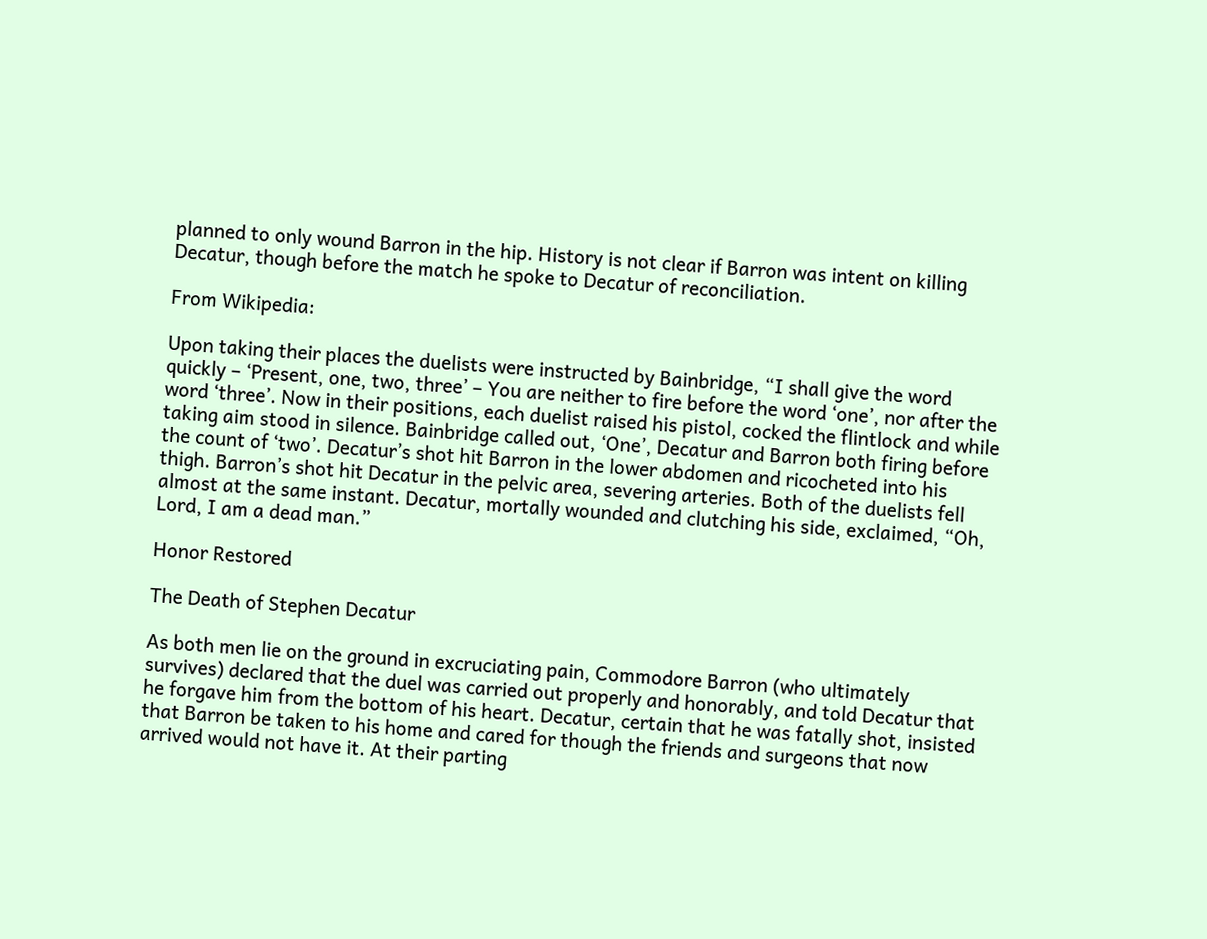planned to only wound Barron in the hip. History is not clear if Barron was intent on killing Decatur, though before the match he spoke to Decatur of reconciliation.

From Wikipedia:

Upon taking their places the duelists were instructed by Bainbridge, “I shall give the word quickly – ‘Present, one, two, three’ – You are neither to fire before the word ‘one’, nor after the word ‘three’. Now in their positions, each duelist raised his pistol, cocked the flintlock and while taking aim stood in silence. Bainbridge called out, ‘One’, Decatur and Barron both firing before the count of ‘two’. Decatur’s shot hit Barron in the lower abdomen and ricocheted into his thigh. Barron’s shot hit Decatur in the pelvic area, severing arteries. Both of the duelists fell almost at the same instant. Decatur, mortally wounded and clutching his side, exclaimed, “Oh, Lord, I am a dead man.”

Honor Restored

The Death of Stephen Decatur

As both men lie on the ground in excruciating pain, Commodore Barron (who ultimately survives) declared that the duel was carried out properly and honorably, and told Decatur that he forgave him from the bottom of his heart. Decatur, certain that he was fatally shot, insisted that Barron be taken to his home and cared for though the friends and surgeons that now arrived would not have it. At their parting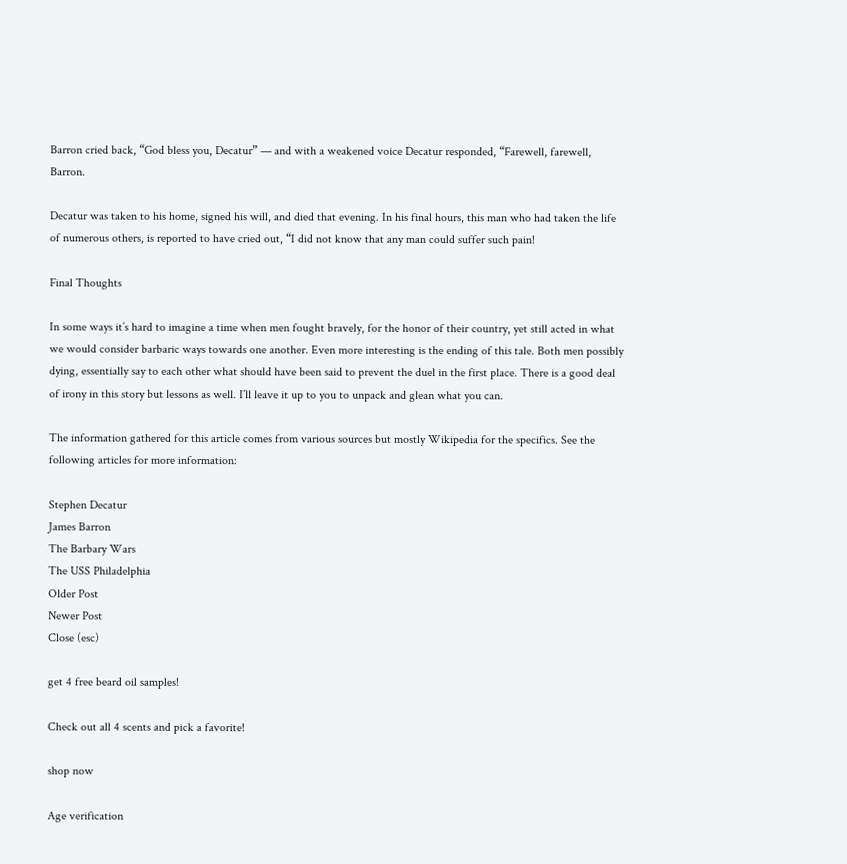Barron cried back, “God bless you, Decatur” — and with a weakened voice Decatur responded, “Farewell, farewell, Barron.

Decatur was taken to his home, signed his will, and died that evening. In his final hours, this man who had taken the life of numerous others, is reported to have cried out, “I did not know that any man could suffer such pain!

Final Thoughts

In some ways it’s hard to imagine a time when men fought bravely, for the honor of their country, yet still acted in what we would consider barbaric ways towards one another. Even more interesting is the ending of this tale. Both men possibly dying, essentially say to each other what should have been said to prevent the duel in the first place. There is a good deal of irony in this story but lessons as well. I’ll leave it up to you to unpack and glean what you can.

The information gathered for this article comes from various sources but mostly Wikipedia for the specifics. See the following articles for more information:

Stephen Decatur
James Barron
The Barbary Wars
The USS Philadelphia
Older Post
Newer Post
Close (esc)

get 4 free beard oil samples!

Check out all 4 scents and pick a favorite!

shop now

Age verification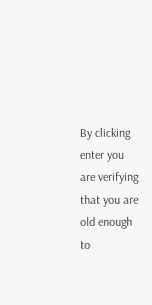By clicking enter you are verifying that you are old enough to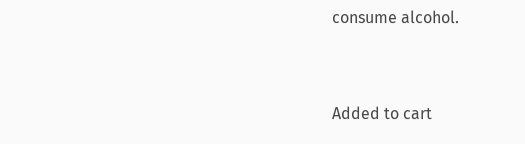consume alcohol.


Added to cart